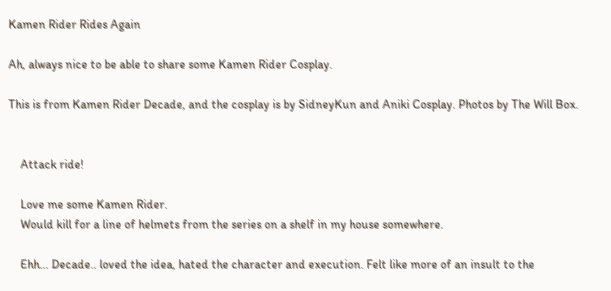Kamen Rider Rides Again

Ah, always nice to be able to share some Kamen Rider Cosplay.

This is from Kamen Rider Decade, and the cosplay is by SidneyKun and Aniki Cosplay. Photos by The Will Box.


    Attack ride!

    Love me some Kamen Rider.
    Would kill for a line of helmets from the series on a shelf in my house somewhere.

    Ehh... Decade.. loved the idea, hated the character and execution. Felt like more of an insult to the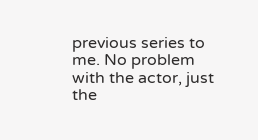previous series to me. No problem with the actor, just the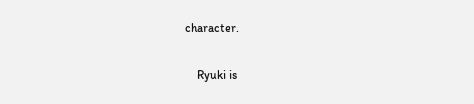character.

    Ryuki is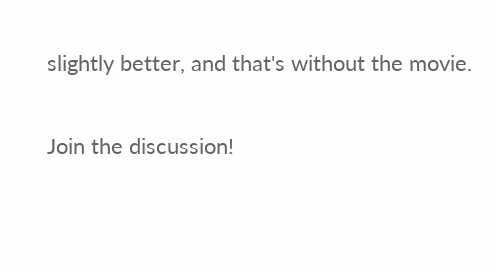slightly better, and that's without the movie.

Join the discussion!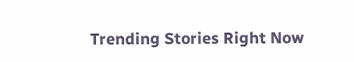Trending Stories Right Now